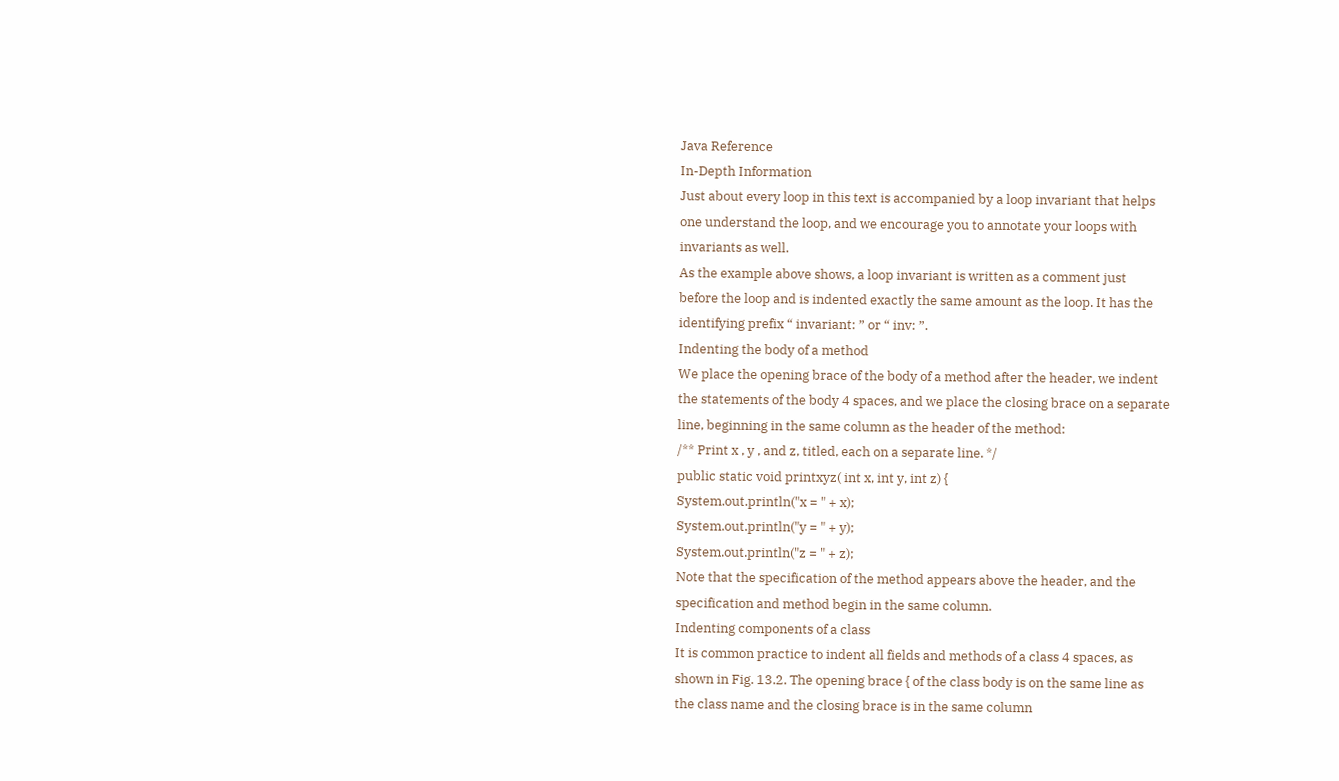Java Reference
In-Depth Information
Just about every loop in this text is accompanied by a loop invariant that helps
one understand the loop, and we encourage you to annotate your loops with
invariants as well.
As the example above shows, a loop invariant is written as a comment just
before the loop and is indented exactly the same amount as the loop. It has the
identifying prefix “ invariant: ” or “ inv: ”.
Indenting the body of a method
We place the opening brace of the body of a method after the header, we indent
the statements of the body 4 spaces, and we place the closing brace on a separate
line, beginning in the same column as the header of the method:
/** Print x , y , and z, titled, each on a separate line. */
public static void printxyz( int x, int y, int z) {
System.out.println("x = " + x);
System.out.println("y = " + y);
System.out.println("z = " + z);
Note that the specification of the method appears above the header, and the
specification and method begin in the same column.
Indenting components of a class
It is common practice to indent all fields and methods of a class 4 spaces, as
shown in Fig. 13.2. The opening brace { of the class body is on the same line as
the class name and the closing brace is in the same column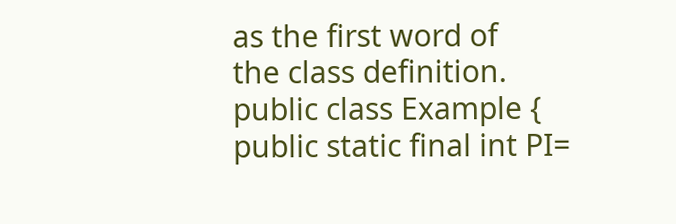as the first word of
the class definition.
public class Example {
public static final int PI=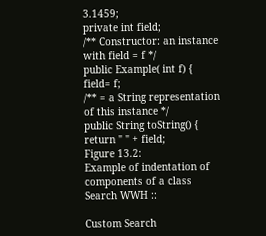3.1459;
private int field;
/** Constructor: an instance with field = f */
public Example( int f) {
field= f;
/** = a String representation of this instance */
public String toString() {
return " " + field;
Figure 13.2:
Example of indentation of components of a class
Search WWH ::

Custom Search